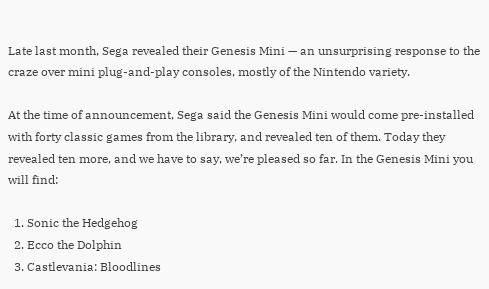Late last month, Sega revealed their Genesis Mini — an unsurprising response to the craze over mini plug-and-play consoles, mostly of the Nintendo variety.

At the time of announcement, Sega said the Genesis Mini would come pre-installed with forty classic games from the library, and revealed ten of them. Today they revealed ten more, and we have to say, we’re pleased so far. In the Genesis Mini you will find:

  1. Sonic the Hedgehog
  2. Ecco the Dolphin
  3. Castlevania: Bloodlines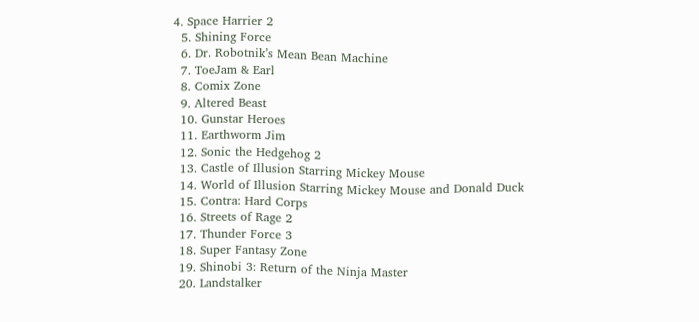4. Space Harrier 2
  5. Shining Force
  6. Dr. Robotnik’s Mean Bean Machine
  7. ToeJam & Earl
  8. Comix Zone
  9. Altered Beast
  10. Gunstar Heroes
  11. Earthworm Jim
  12. Sonic the Hedgehog 2
  13. Castle of Illusion Starring Mickey Mouse
  14. World of Illusion Starring Mickey Mouse and Donald Duck
  15. Contra: Hard Corps
  16. Streets of Rage 2
  17. Thunder Force 3
  18. Super Fantasy Zone
  19. Shinobi 3: Return of the Ninja Master
  20. Landstalker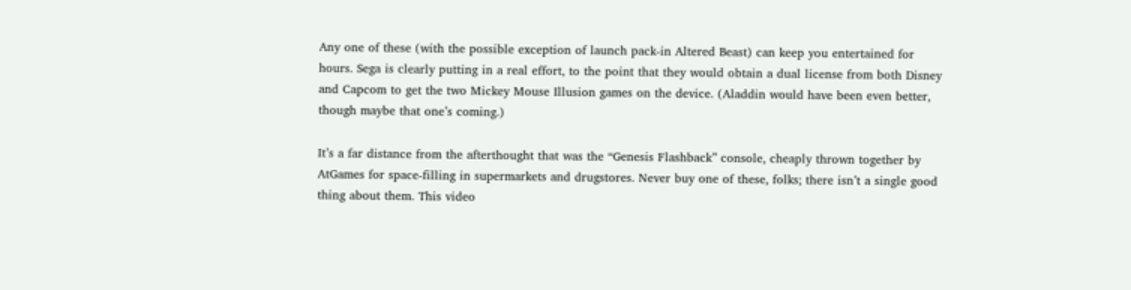Any one of these (with the possible exception of launch pack-in Altered Beast) can keep you entertained for hours. Sega is clearly putting in a real effort, to the point that they would obtain a dual license from both Disney and Capcom to get the two Mickey Mouse Illusion games on the device. (Aladdin would have been even better, though maybe that one’s coming.)

It’s a far distance from the afterthought that was the “Genesis Flashback” console, cheaply thrown together by AtGames for space-filling in supermarkets and drugstores. Never buy one of these, folks; there isn’t a single good thing about them. This video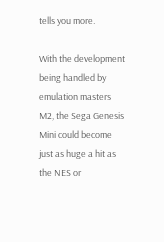tells you more.

With the development being handled by emulation masters M2, the Sega Genesis Mini could become just as huge a hit as the NES or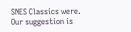SNES Classics were. Our suggestion is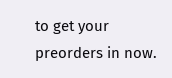to get your preorders in now.